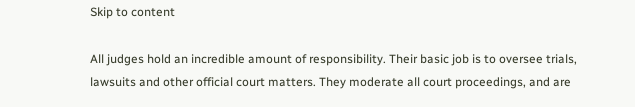Skip to content

All judges hold an incredible amount of responsibility. Their basic job is to oversee trials, lawsuits and other official court matters. They moderate all court proceedings, and are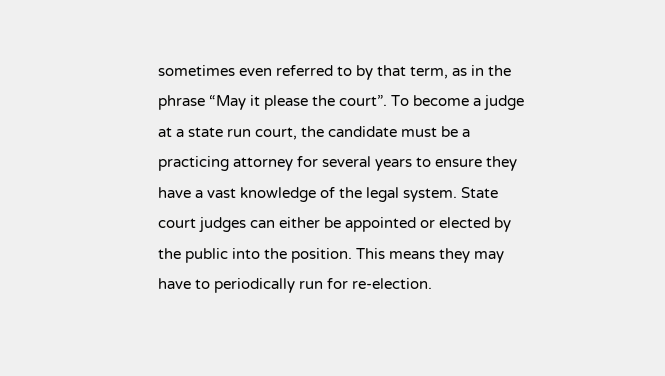sometimes even referred to by that term, as in the phrase “May it please the court”. To become a judge at a state run court, the candidate must be a practicing attorney for several years to ensure they have a vast knowledge of the legal system. State court judges can either be appointed or elected by the public into the position. This means they may have to periodically run for re-election.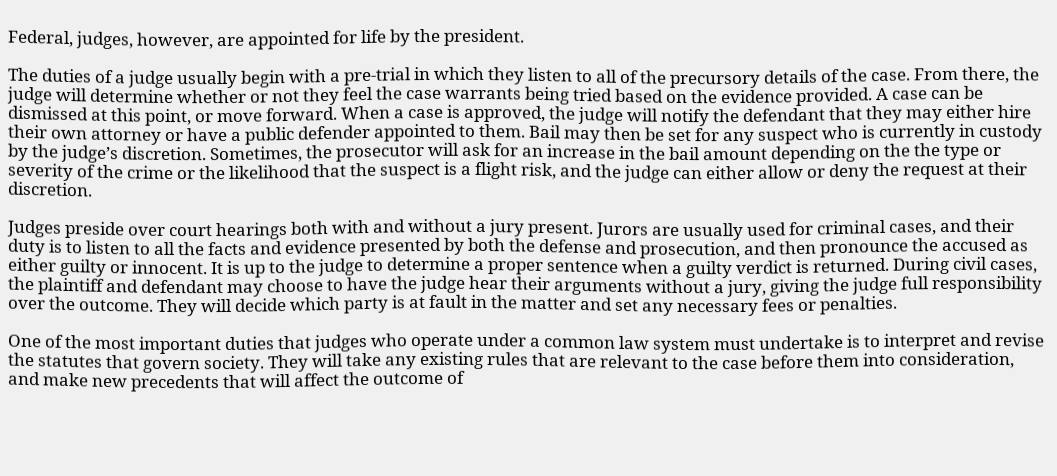Federal, judges, however, are appointed for life by the president.

The duties of a judge usually begin with a pre-trial in which they listen to all of the precursory details of the case. From there, the judge will determine whether or not they feel the case warrants being tried based on the evidence provided. A case can be dismissed at this point, or move forward. When a case is approved, the judge will notify the defendant that they may either hire their own attorney or have a public defender appointed to them. Bail may then be set for any suspect who is currently in custody by the judge’s discretion. Sometimes, the prosecutor will ask for an increase in the bail amount depending on the the type or severity of the crime or the likelihood that the suspect is a flight risk, and the judge can either allow or deny the request at their discretion.

Judges preside over court hearings both with and without a jury present. Jurors are usually used for criminal cases, and their duty is to listen to all the facts and evidence presented by both the defense and prosecution, and then pronounce the accused as either guilty or innocent. It is up to the judge to determine a proper sentence when a guilty verdict is returned. During civil cases, the plaintiff and defendant may choose to have the judge hear their arguments without a jury, giving the judge full responsibility over the outcome. They will decide which party is at fault in the matter and set any necessary fees or penalties.

One of the most important duties that judges who operate under a common law system must undertake is to interpret and revise the statutes that govern society. They will take any existing rules that are relevant to the case before them into consideration, and make new precedents that will affect the outcome of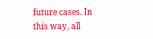future cases. In this way, all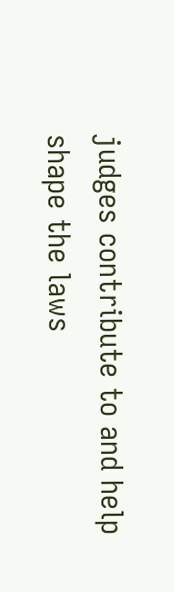judges contribute to and help shape the laws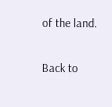of the land.

Back to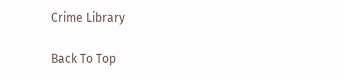Crime Library

Back To Top